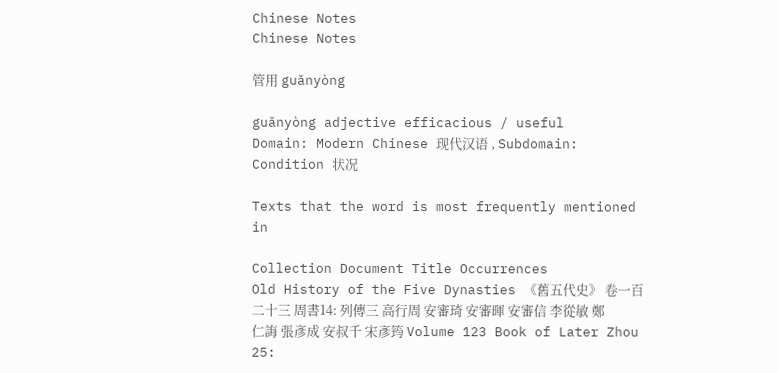Chinese Notes
Chinese Notes

管用 guǎnyòng

guǎnyòng adjective efficacious / useful
Domain: Modern Chinese 现代汉语 , Subdomain: Condition 状况

Texts that the word is most frequently mentioned in

Collection Document Title Occurrences
Old History of the Five Dynasties 《舊五代史》 卷一百二十三 周書14: 列傳三 高行周 安審琦 安審暉 安審信 李從敏 鄭仁誨 張彥成 安叔千 宋彥筠 Volume 123 Book of Later Zhou 25: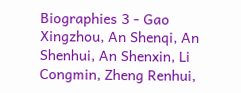Biographies 3 - Gao Xingzhou, An Shenqi, An Shenhui, An Shenxin, Li Congmin, Zheng Renhui,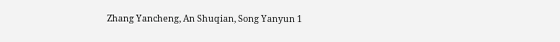Zhang Yancheng, An Shuqian, Song Yanyun 1